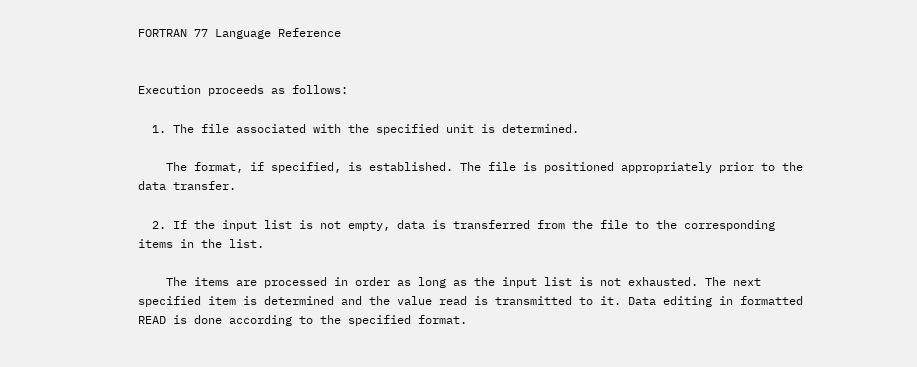FORTRAN 77 Language Reference


Execution proceeds as follows:

  1. The file associated with the specified unit is determined.

    The format, if specified, is established. The file is positioned appropriately prior to the data transfer.

  2. If the input list is not empty, data is transferred from the file to the corresponding items in the list.

    The items are processed in order as long as the input list is not exhausted. The next specified item is determined and the value read is transmitted to it. Data editing in formatted READ is done according to the specified format.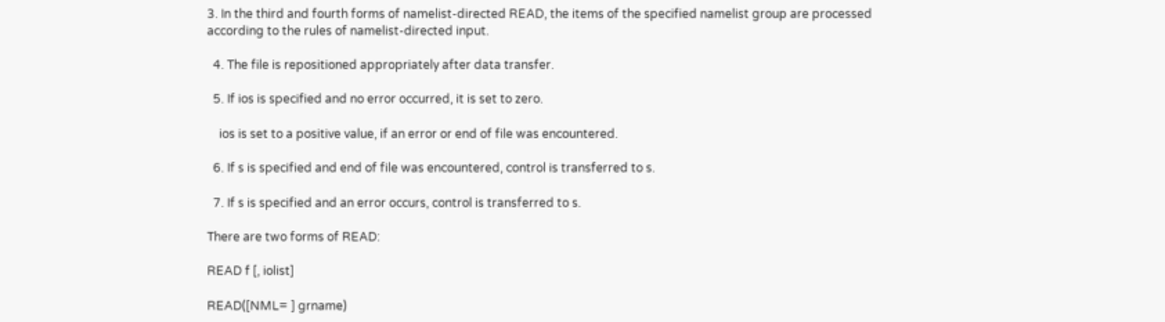3. In the third and fourth forms of namelist-directed READ, the items of the specified namelist group are processed according to the rules of namelist-directed input.

  4. The file is repositioned appropriately after data transfer.

  5. If ios is specified and no error occurred, it is set to zero.

    ios is set to a positive value, if an error or end of file was encountered.

  6. If s is specified and end of file was encountered, control is transferred to s.

  7. If s is specified and an error occurs, control is transferred to s.

There are two forms of READ:

READ f [, iolist]

READ([NML= ] grname)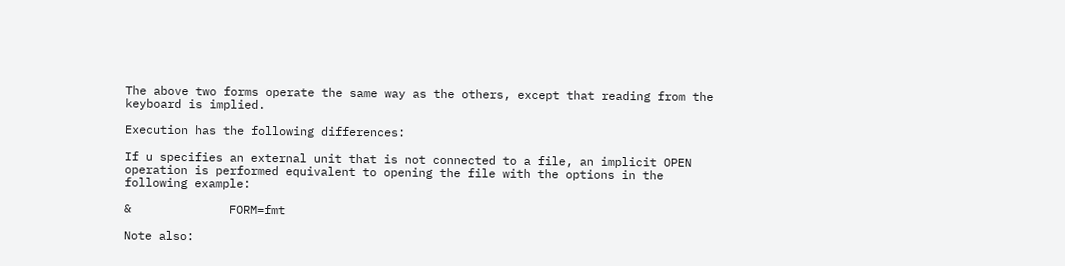The above two forms operate the same way as the others, except that reading from the keyboard is implied.

Execution has the following differences:

If u specifies an external unit that is not connected to a file, an implicit OPEN operation is performed equivalent to opening the file with the options in the following example:

&              FORM=fmt

Note also: